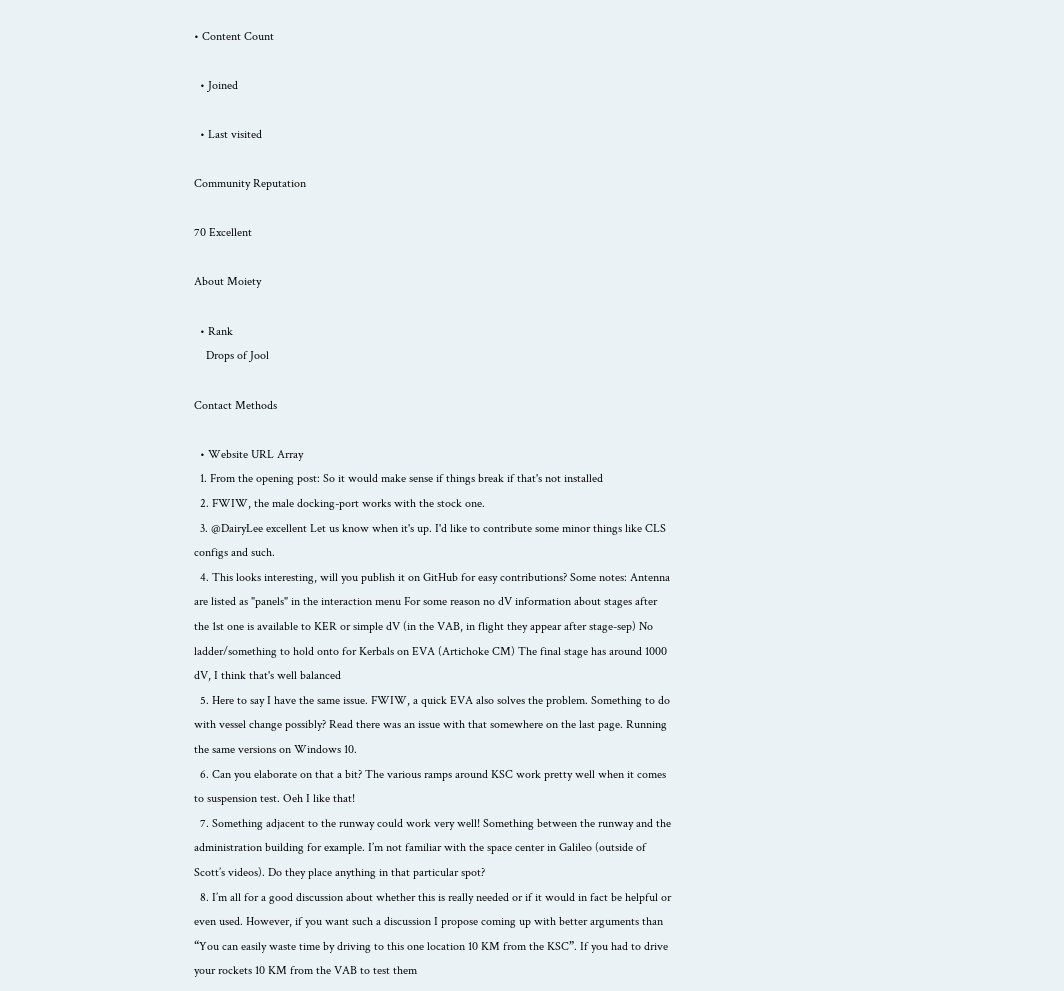• Content Count

  • Joined

  • Last visited

Community Reputation

70 Excellent

About Moiety

  • Rank
    Drops of Jool

Contact Methods

  • Website URL Array
  1. From the opening post: So it would make sense if things break if that's not installed
  2. FWIW, the male docking-port works with the stock one.
  3. @DairyLee excellent Let us know when it's up. I'd like to contribute some minor things like CLS configs and such.
  4. This looks interesting, will you publish it on GitHub for easy contributions? Some notes: Antenna are listed as "panels" in the interaction menu For some reason no dV information about stages after the 1st one is available to KER or simple dV (in the VAB, in flight they appear after stage-sep) No ladder/something to hold onto for Kerbals on EVA (Artichoke CM) The final stage has around 1000 dV, I think that's well balanced
  5. Here to say I have the same issue. FWIW, a quick EVA also solves the problem. Something to do with vessel change possibly? Read there was an issue with that somewhere on the last page. Running the same versions on Windows 10.
  6. Can you elaborate on that a bit? The various ramps around KSC work pretty well when it comes to suspension test. Oeh I like that!
  7. Something adjacent to the runway could work very well! Something between the runway and the administration building for example. I’m not familiar with the space center in Galileo (outside of Scott’s videos). Do they place anything in that particular spot?
  8. I’m all for a good discussion about whether this is really needed or if it would in fact be helpful or even used. However, if you want such a discussion I propose coming up with better arguments than “You can easily waste time by driving to this one location 10 KM from the KSC”. If you had to drive your rockets 10 KM from the VAB to test them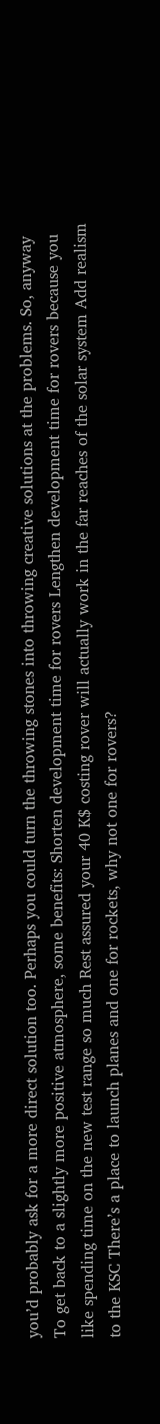you’d probably ask for a more direct solution too. Perhaps you could turn the throwing stones into throwing creative solutions at the problems. So, anyway To get back to a slightly more positive atmosphere, some benefits: Shorten development time for rovers Lengthen development time for rovers because you like spending time on the new test range so much Rest assured your 40 K$ costing rover will actually work in the far reaches of the solar system Add realism to the KSC There’s a place to launch planes and one for rockets, why not one for rovers?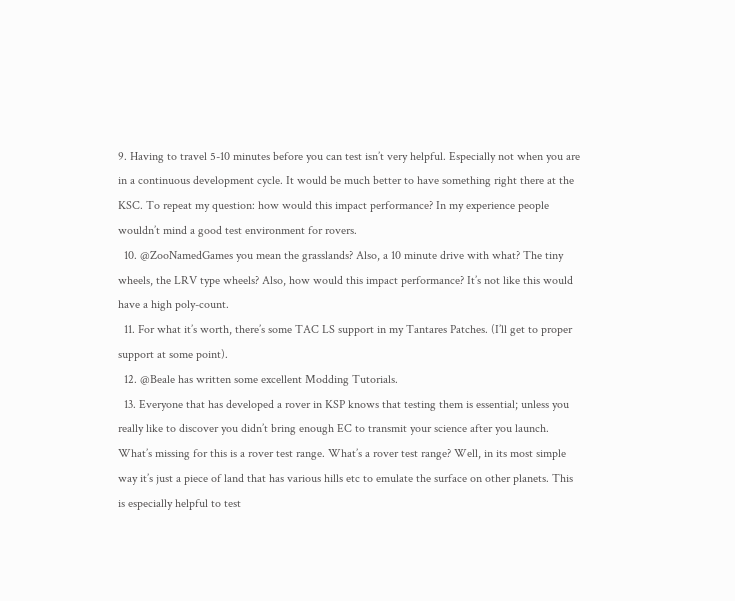9. Having to travel 5-10 minutes before you can test isn’t very helpful. Especially not when you are in a continuous development cycle. It would be much better to have something right there at the KSC. To repeat my question: how would this impact performance? In my experience people wouldn’t mind a good test environment for rovers.
  10. @ZooNamedGames you mean the grasslands? Also, a 10 minute drive with what? The tiny wheels, the LRV type wheels? Also, how would this impact performance? It’s not like this would have a high poly-count.
  11. For what it’s worth, there’s some TAC LS support in my Tantares Patches. (I’ll get to proper support at some point).
  12. @Beale has written some excellent Modding Tutorials.
  13. Everyone that has developed a rover in KSP knows that testing them is essential; unless you really like to discover you didn’t bring enough EC to transmit your science after you launch. What’s missing for this is a rover test range. What’s a rover test range? Well, in its most simple way it’s just a piece of land that has various hills etc to emulate the surface on other planets. This is especially helpful to test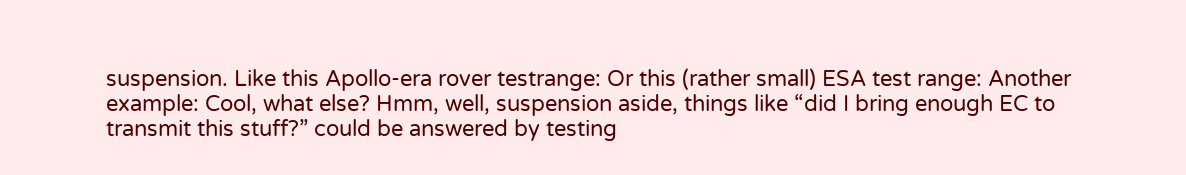suspension. Like this Apollo-era rover testrange: Or this (rather small) ESA test range: Another example: Cool, what else? Hmm, well, suspension aside, things like “did I bring enough EC to transmit this stuff?” could be answered by testing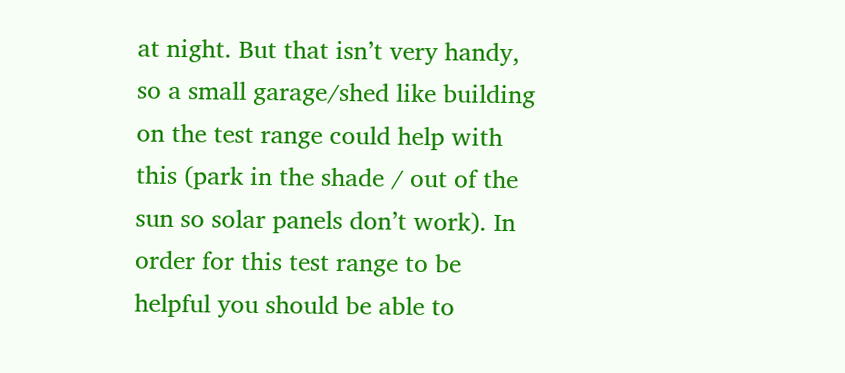at night. But that isn’t very handy, so a small garage/shed like building on the test range could help with this (park in the shade / out of the sun so solar panels don’t work). In order for this test range to be helpful you should be able to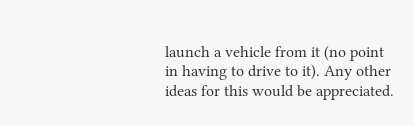launch a vehicle from it (no point in having to drive to it). Any other ideas for this would be appreciated.